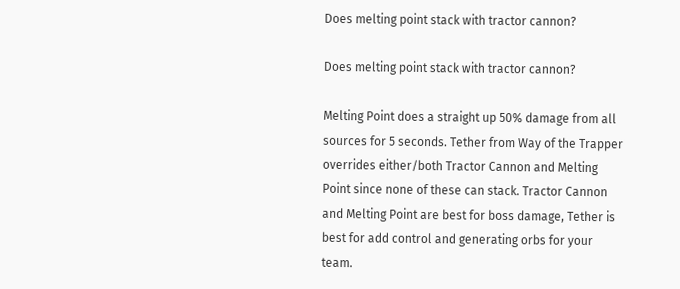Does melting point stack with tractor cannon?

Does melting point stack with tractor cannon?

Melting Point does a straight up 50% damage from all sources for 5 seconds. Tether from Way of the Trapper overrides either/both Tractor Cannon and Melting Point since none of these can stack. Tractor Cannon and Melting Point are best for boss damage, Tether is best for add control and generating orbs for your team.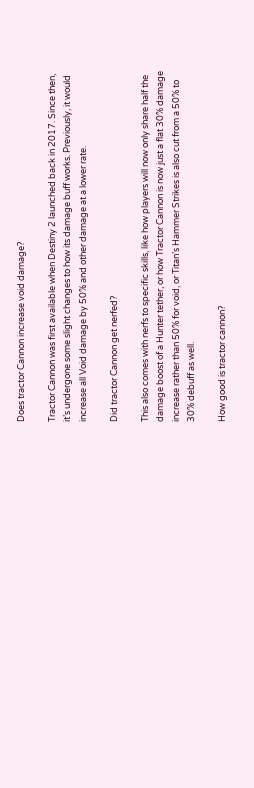Does tractor Cannon increase void damage?

Tractor Cannon was first available when Destiny 2 launched back in 2017. Since then, it’s undergone some slight changes to how its damage buff works. Previously, it would increase all Void damage by 50% and other damage at a lower rate.

Did tractor Cannon get nerfed?

This also comes with nerfs to specific skills, like how players will now only share half the damage boost of a Hunter tether, or how Tractor Cannon is now just a flat 30% damage increase rather than 50% for void, or Titan’s Hammer Strikes is also cut from a 50% to 30% debuff as well.

How good is tractor cannon?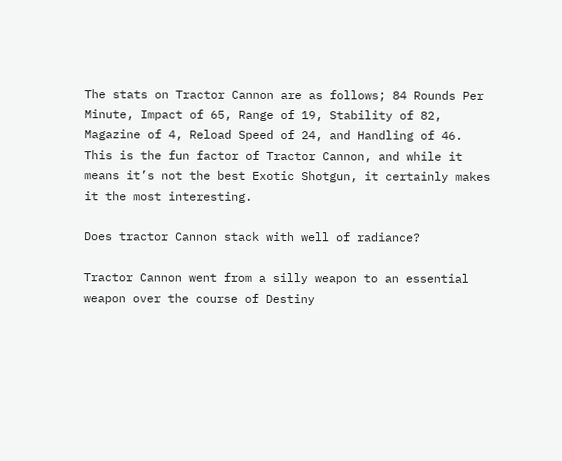The stats on Tractor Cannon are as follows; 84 Rounds Per Minute, Impact of 65, Range of 19, Stability of 82, Magazine of 4, Reload Speed of 24, and Handling of 46. This is the fun factor of Tractor Cannon, and while it means it’s not the best Exotic Shotgun, it certainly makes it the most interesting.

Does tractor Cannon stack with well of radiance?

Tractor Cannon went from a silly weapon to an essential weapon over the course of Destiny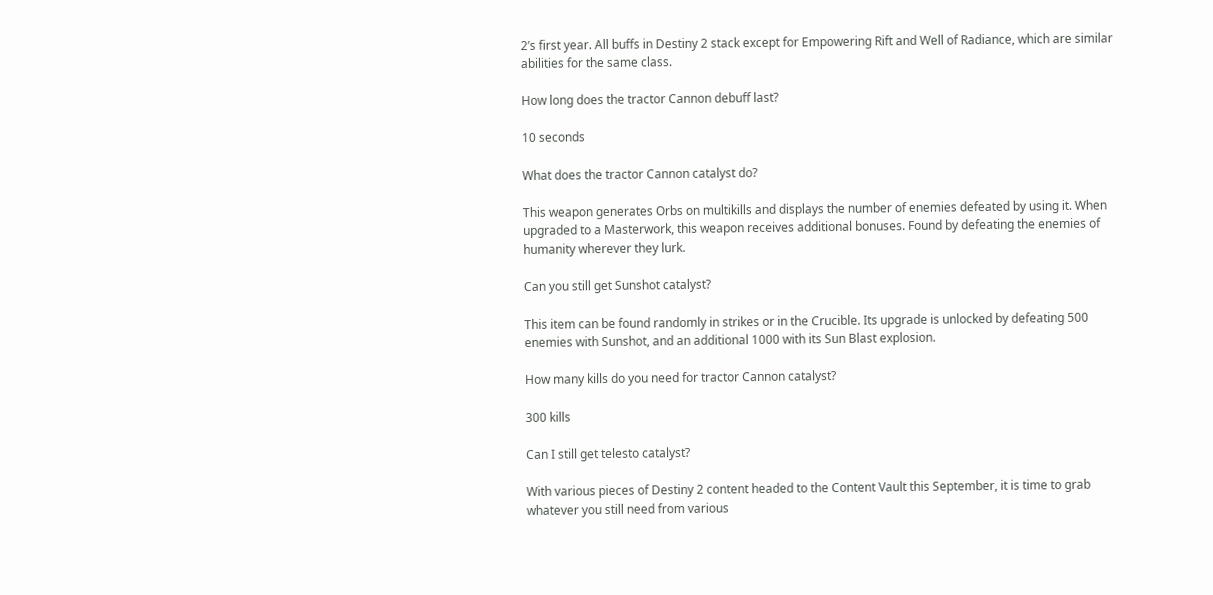2’s first year. All buffs in Destiny 2 stack except for Empowering Rift and Well of Radiance, which are similar abilities for the same class.

How long does the tractor Cannon debuff last?

10 seconds

What does the tractor Cannon catalyst do?

This weapon generates Orbs on multikills and displays the number of enemies defeated by using it. When upgraded to a Masterwork, this weapon receives additional bonuses. Found by defeating the enemies of humanity wherever they lurk.

Can you still get Sunshot catalyst?

This item can be found randomly in strikes or in the Crucible. Its upgrade is unlocked by defeating 500 enemies with Sunshot, and an additional 1000 with its Sun Blast explosion.

How many kills do you need for tractor Cannon catalyst?

300 kills

Can I still get telesto catalyst?

With various pieces of Destiny 2 content headed to the Content Vault this September, it is time to grab whatever you still need from various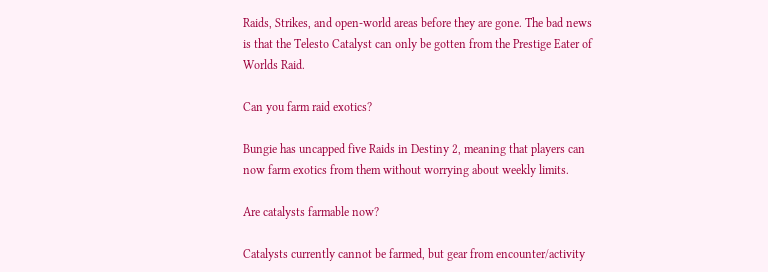Raids, Strikes, and open-world areas before they are gone. The bad news is that the Telesto Catalyst can only be gotten from the Prestige Eater of Worlds Raid.

Can you farm raid exotics?

Bungie has uncapped five Raids in Destiny 2, meaning that players can now farm exotics from them without worrying about weekly limits.

Are catalysts farmable now?

Catalysts currently cannot be farmed, but gear from encounter/activity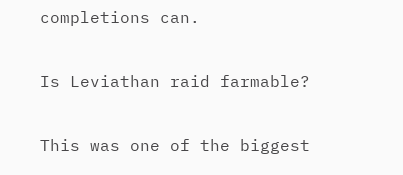completions can.

Is Leviathan raid farmable?

This was one of the biggest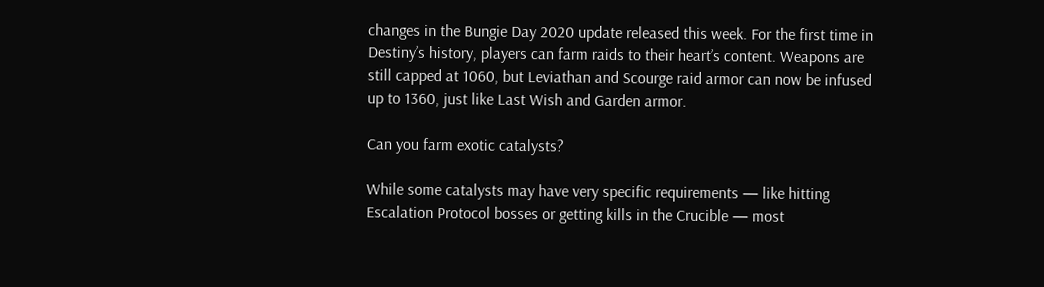changes in the Bungie Day 2020 update released this week. For the first time in Destiny’s history, players can farm raids to their heart’s content. Weapons are still capped at 1060, but Leviathan and Scourge raid armor can now be infused up to 1360, just like Last Wish and Garden armor.

Can you farm exotic catalysts?

While some catalysts may have very specific requirements — like hitting Escalation Protocol bosses or getting kills in the Crucible — most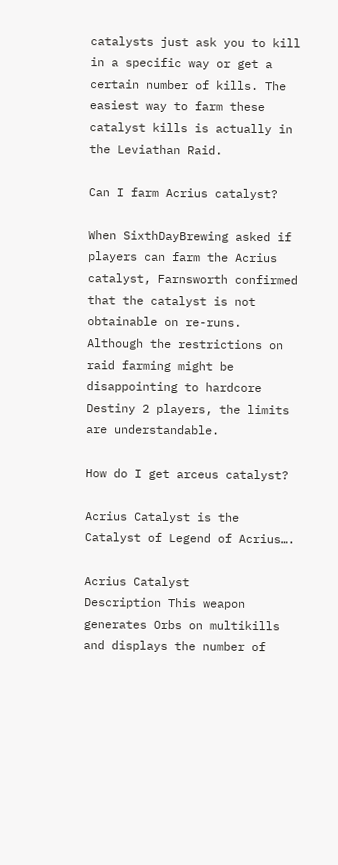catalysts just ask you to kill in a specific way or get a certain number of kills. The easiest way to farm these catalyst kills is actually in the Leviathan Raid.

Can I farm Acrius catalyst?

When SixthDayBrewing asked if players can farm the Acrius catalyst, Farnsworth confirmed that the catalyst is not obtainable on re-runs. Although the restrictions on raid farming might be disappointing to hardcore Destiny 2 players, the limits are understandable.

How do I get arceus catalyst?

Acrius Catalyst is the Catalyst of Legend of Acrius….

Acrius Catalyst
Description This weapon generates Orbs on multikills and displays the number of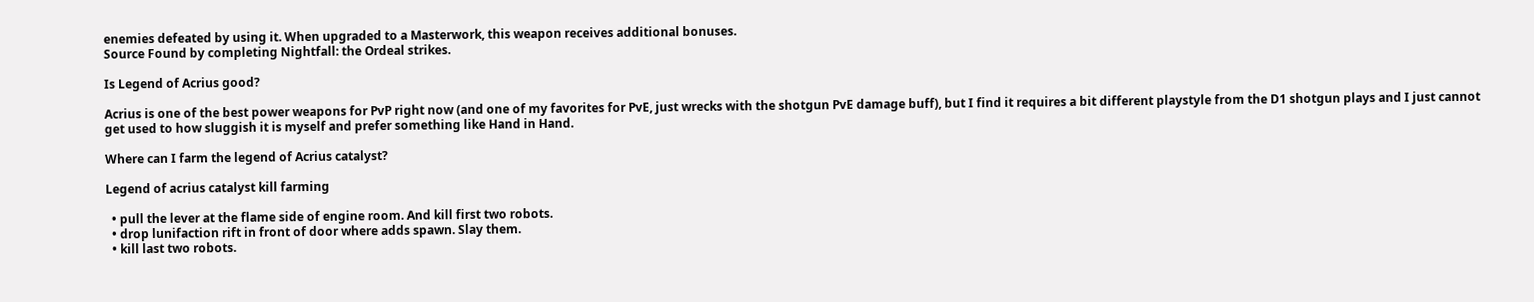enemies defeated by using it. When upgraded to a Masterwork, this weapon receives additional bonuses.
Source Found by completing Nightfall: the Ordeal strikes.

Is Legend of Acrius good?

Acrius is one of the best power weapons for PvP right now (and one of my favorites for PvE, just wrecks with the shotgun PvE damage buff), but I find it requires a bit different playstyle from the D1 shotgun plays and I just cannot get used to how sluggish it is myself and prefer something like Hand in Hand.

Where can I farm the legend of Acrius catalyst?

Legend of acrius catalyst kill farming

  • pull the lever at the flame side of engine room. And kill first two robots.
  • drop lunifaction rift in front of door where adds spawn. Slay them.
  • kill last two robots.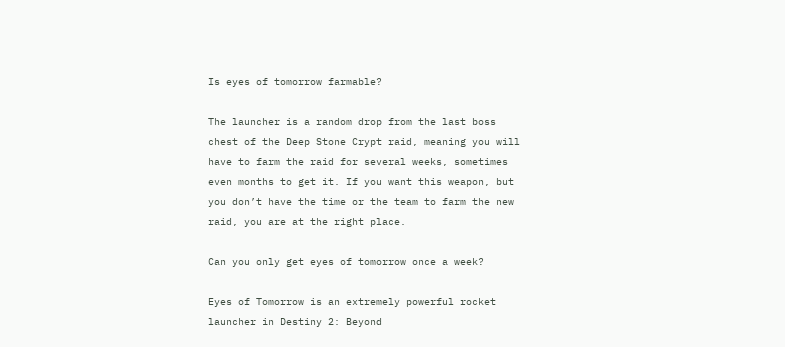Is eyes of tomorrow farmable?

The launcher is a random drop from the last boss chest of the Deep Stone Crypt raid, meaning you will have to farm the raid for several weeks, sometimes even months to get it. If you want this weapon, but you don’t have the time or the team to farm the new raid, you are at the right place.

Can you only get eyes of tomorrow once a week?

Eyes of Tomorrow is an extremely powerful rocket launcher in Destiny 2: Beyond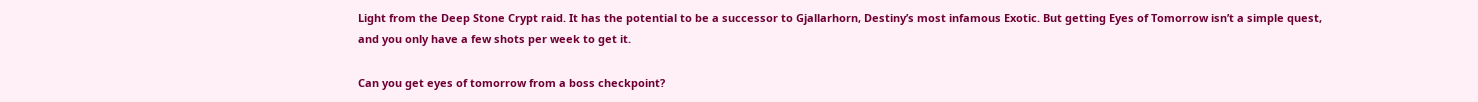Light from the Deep Stone Crypt raid. It has the potential to be a successor to Gjallarhorn, Destiny’s most infamous Exotic. But getting Eyes of Tomorrow isn’t a simple quest, and you only have a few shots per week to get it.

Can you get eyes of tomorrow from a boss checkpoint?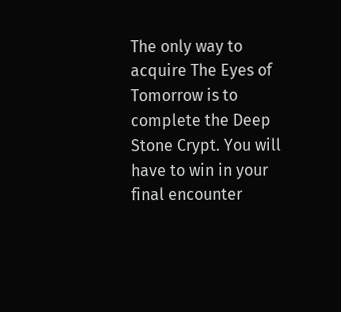The only way to acquire The Eyes of Tomorrow is to complete the Deep Stone Crypt. You will have to win in your final encounter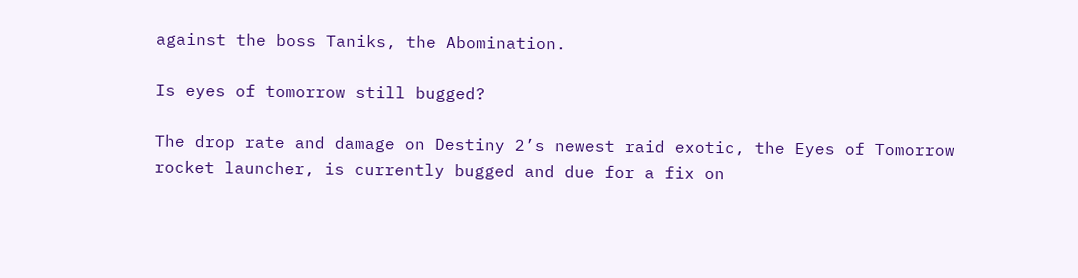against the boss Taniks, the Abomination.

Is eyes of tomorrow still bugged?

The drop rate and damage on Destiny 2’s newest raid exotic, the Eyes of Tomorrow rocket launcher, is currently bugged and due for a fix on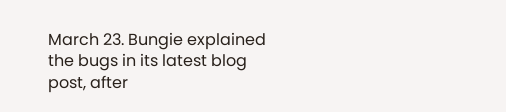March 23. Bungie explained the bugs in its latest blog post, after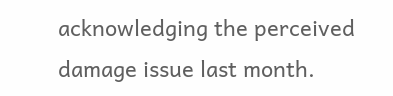acknowledging the perceived damage issue last month.